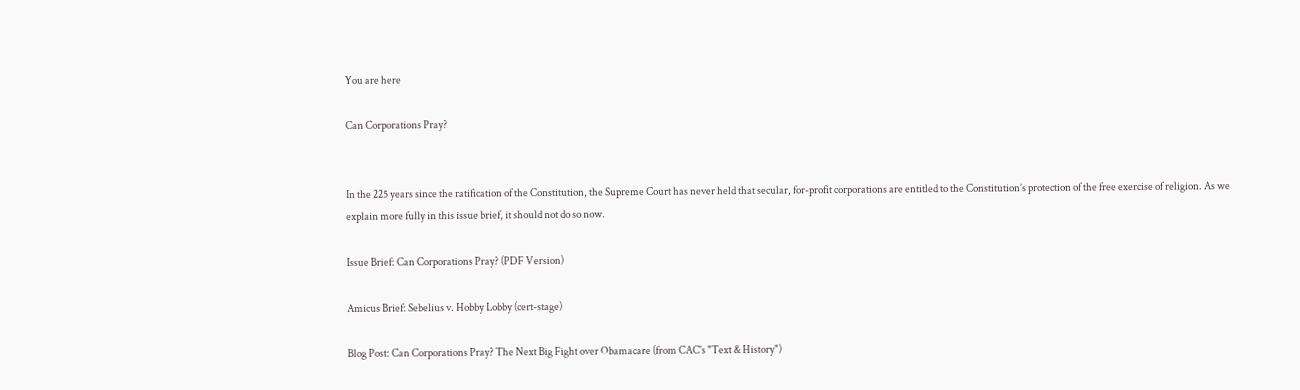You are here

Can Corporations Pray?


In the 225 years since the ratification of the Constitution, the Supreme Court has never held that secular, for-profit corporations are entitled to the Constitution’s protection of the free exercise of religion. As we explain more fully in this issue brief, it should not do so now.

Issue Brief: Can Corporations Pray? (PDF Version)

Amicus Brief: Sebelius v. Hobby Lobby (cert-stage)

Blog Post: Can Corporations Pray? The Next Big Fight over Obamacare (from CAC's "Text & History")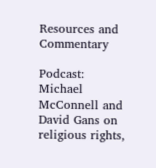Resources and Commentary

Podcast: Michael McConnell and David Gans on religious rights,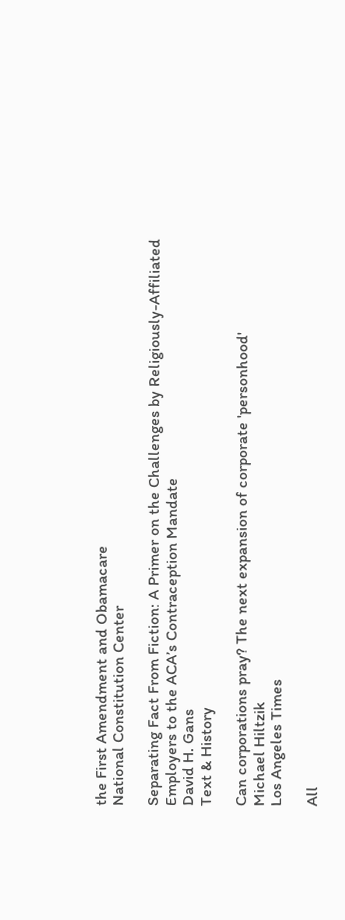the First Amendment and Obamacare
National Constitution Center

Separating Fact From Fiction: A Primer on the Challenges by Religiously-Affiliated Employers to the ACA’s Contraception Mandate
David H. Gans
Text & History

Can corporations pray? The next expansion of corporate 'personhood'
Michael Hiltzik
Los Angeles Times

All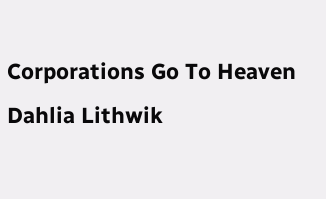Corporations Go To Heaven
Dahlia Lithwik